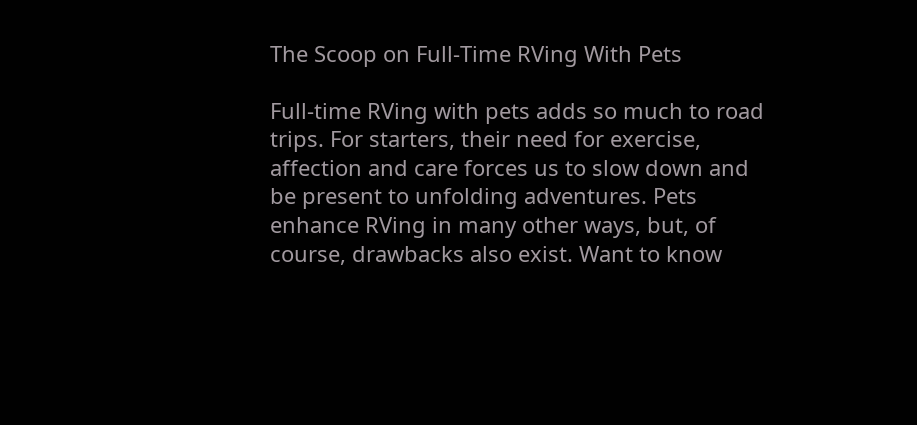The Scoop on Full-Time RVing With Pets

Full-time RVing with pets adds so much to road trips. For starters, their need for exercise, affection and care forces us to slow down and be present to unfolding adventures. Pets enhance RVing in many other ways, but, of course, drawbacks also exist. Want to know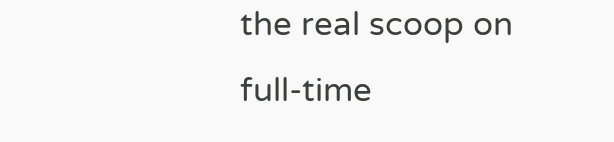the real scoop on full-time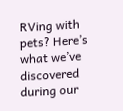RVing with pets? Here’s what we’ve discovered during our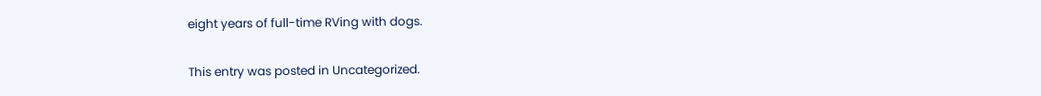eight years of full-time RVing with dogs.

This entry was posted in Uncategorized.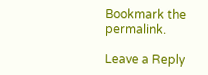Bookmark the permalink.

Leave a Reply